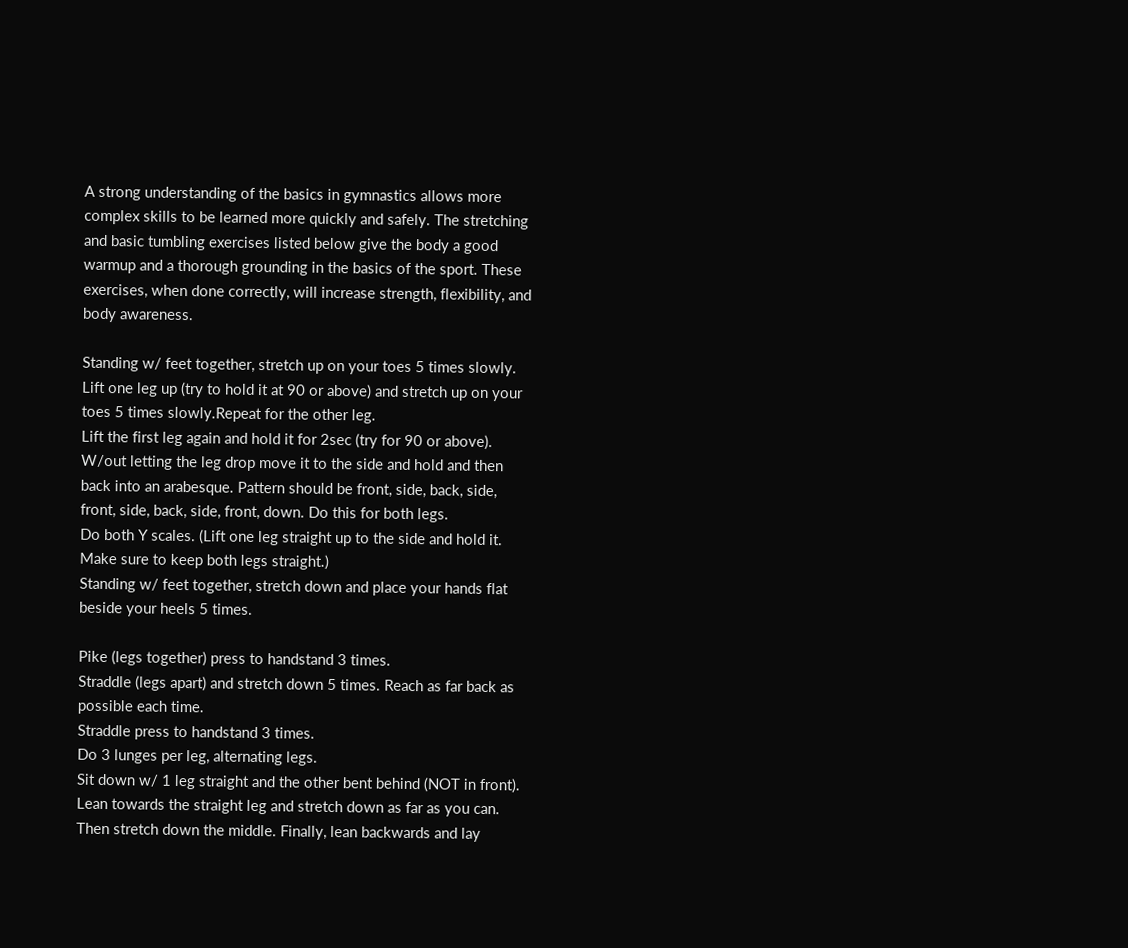A strong understanding of the basics in gymnastics allows more complex skills to be learned more quickly and safely. The stretching and basic tumbling exercises listed below give the body a good warmup and a thorough grounding in the basics of the sport. These exercises, when done correctly, will increase strength, flexibility, and body awareness.

Standing w/ feet together, stretch up on your toes 5 times slowly.
Lift one leg up (try to hold it at 90 or above) and stretch up on your toes 5 times slowly.Repeat for the other leg.
Lift the first leg again and hold it for 2sec (try for 90 or above). W/out letting the leg drop move it to the side and hold and then back into an arabesque. Pattern should be front, side, back, side, front, side, back, side, front, down. Do this for both legs.
Do both Y scales. (Lift one leg straight up to the side and hold it. Make sure to keep both legs straight.)
Standing w/ feet together, stretch down and place your hands flat beside your heels 5 times.

Pike (legs together) press to handstand 3 times.
Straddle (legs apart) and stretch down 5 times. Reach as far back as possible each time.
Straddle press to handstand 3 times.
Do 3 lunges per leg, alternating legs.
Sit down w/ 1 leg straight and the other bent behind (NOT in front). Lean towards the straight leg and stretch down as far as you can. Then stretch down the middle. Finally, lean backwards and lay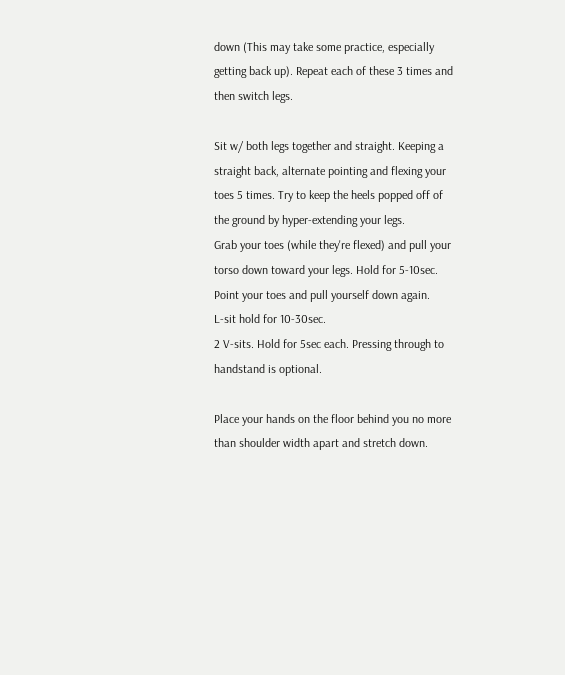down (This may take some practice, especially getting back up). Repeat each of these 3 times and then switch legs.

Sit w/ both legs together and straight. Keeping a straight back, alternate pointing and flexing your toes 5 times. Try to keep the heels popped off of the ground by hyper-extending your legs.
Grab your toes (while they're flexed) and pull your torso down toward your legs. Hold for 5-10sec.
Point your toes and pull yourself down again.
L-sit hold for 10-30sec.
2 V-sits. Hold for 5sec each. Pressing through to handstand is optional.

Place your hands on the floor behind you no more than shoulder width apart and stretch down.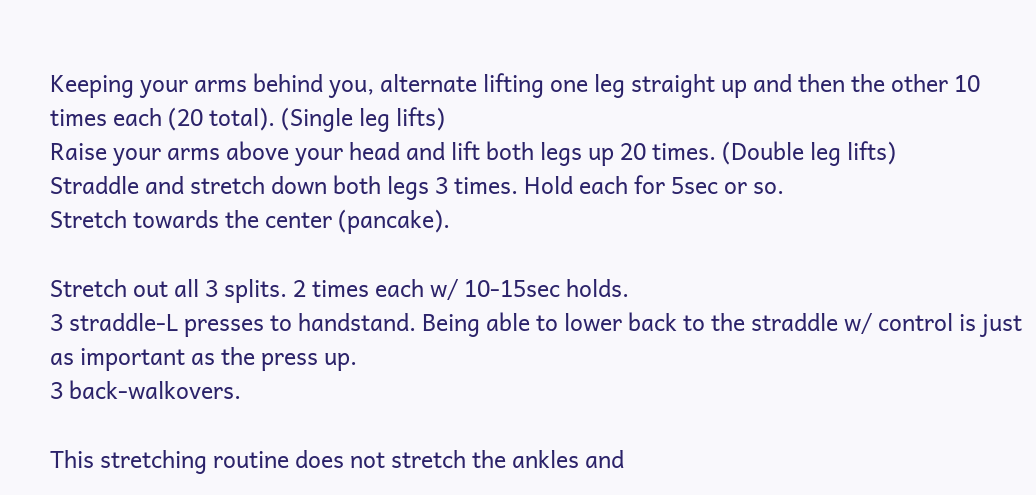Keeping your arms behind you, alternate lifting one leg straight up and then the other 10 times each (20 total). (Single leg lifts)
Raise your arms above your head and lift both legs up 20 times. (Double leg lifts)
Straddle and stretch down both legs 3 times. Hold each for 5sec or so.
Stretch towards the center (pancake).

Stretch out all 3 splits. 2 times each w/ 10-15sec holds.
3 straddle-L presses to handstand. Being able to lower back to the straddle w/ control is just as important as the press up.
3 back-walkovers.

This stretching routine does not stretch the ankles and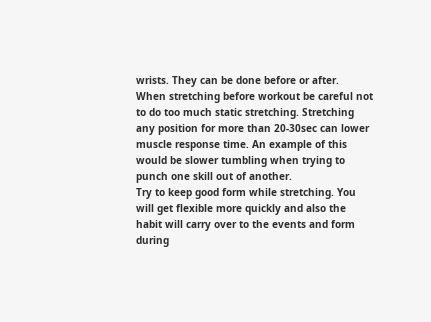wrists. They can be done before or after.
When stretching before workout be careful not to do too much static stretching. Stretching any position for more than 20-30sec can lower muscle response time. An example of this would be slower tumbling when trying to punch one skill out of another.
Try to keep good form while stretching. You will get flexible more quickly and also the habit will carry over to the events and form during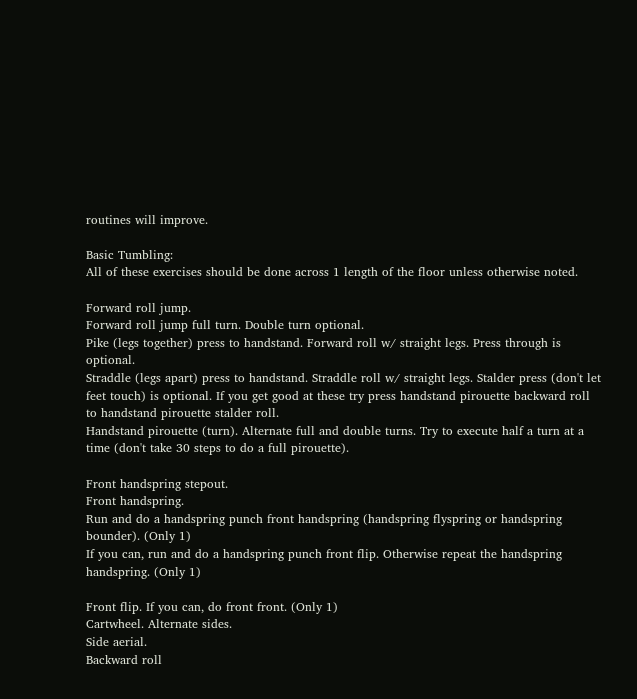routines will improve.

Basic Tumbling:
All of these exercises should be done across 1 length of the floor unless otherwise noted.

Forward roll jump.
Forward roll jump full turn. Double turn optional.
Pike (legs together) press to handstand. Forward roll w/ straight legs. Press through is optional.
Straddle (legs apart) press to handstand. Straddle roll w/ straight legs. Stalder press (don't let feet touch) is optional. If you get good at these try press handstand pirouette backward roll to handstand pirouette stalder roll.
Handstand pirouette (turn). Alternate full and double turns. Try to execute half a turn at a time (don't take 30 steps to do a full pirouette).

Front handspring stepout.
Front handspring.
Run and do a handspring punch front handspring (handspring flyspring or handspring bounder). (Only 1)
If you can, run and do a handspring punch front flip. Otherwise repeat the handspring handspring. (Only 1)

Front flip. If you can, do front front. (Only 1)
Cartwheel. Alternate sides.
Side aerial.
Backward roll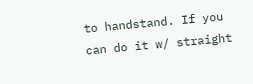to handstand. If you can do it w/ straight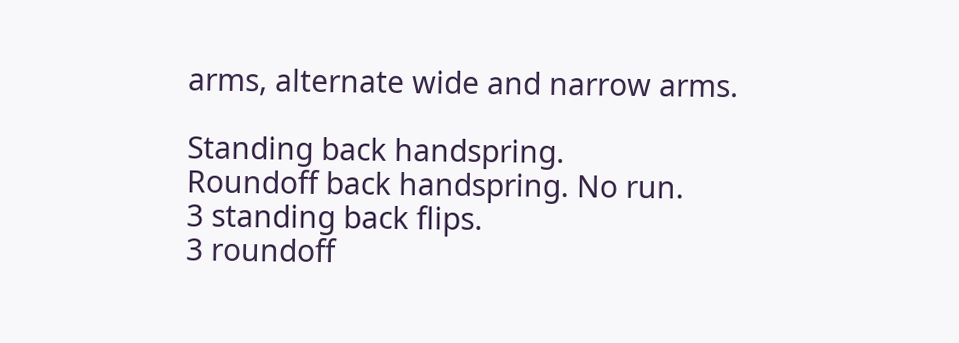arms, alternate wide and narrow arms.

Standing back handspring.
Roundoff back handspring. No run.
3 standing back flips.
3 roundoff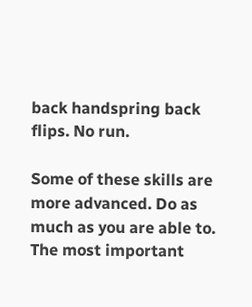back handspring back flips. No run.

Some of these skills are more advanced. Do as much as you are able to. The most important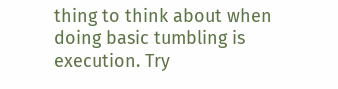thing to think about when doing basic tumbling is execution. Try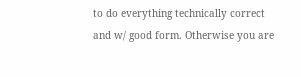to do everything technically correct and w/ good form. Otherwise you are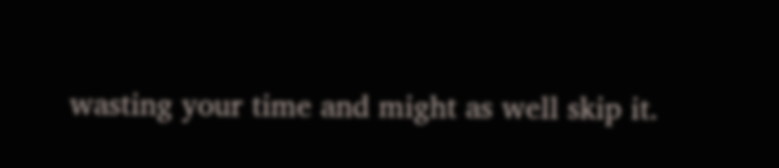wasting your time and might as well skip it.